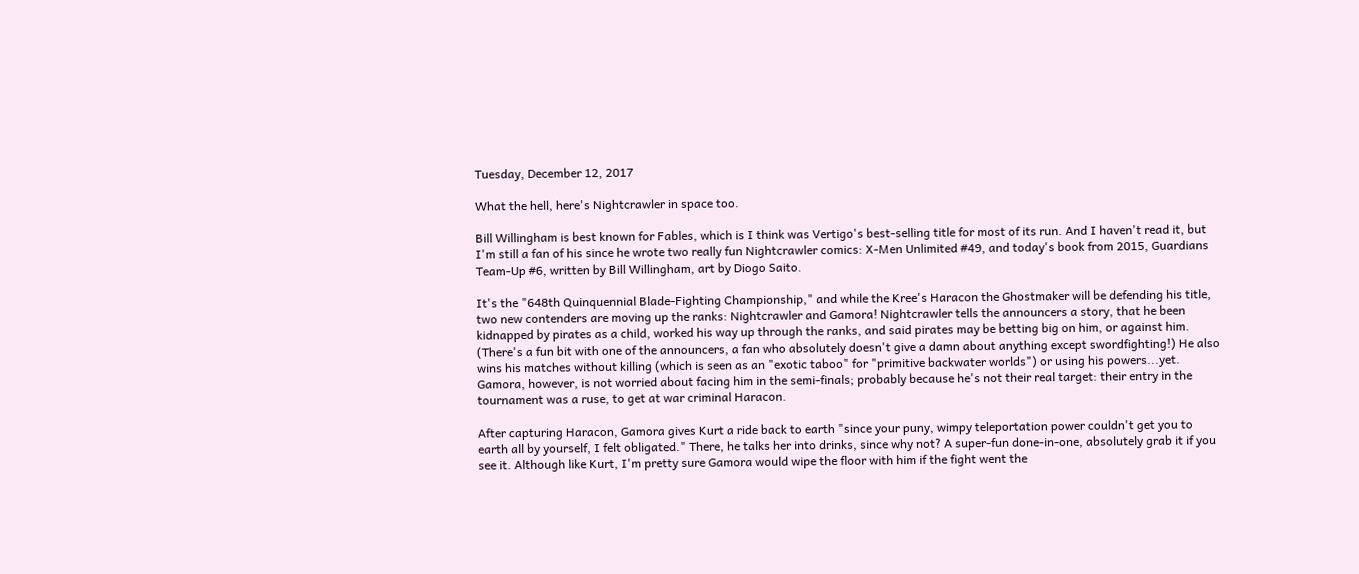Tuesday, December 12, 2017

What the hell, here's Nightcrawler in space too.

Bill Willingham is best known for Fables, which is I think was Vertigo's best-selling title for most of its run. And I haven't read it, but I'm still a fan of his since he wrote two really fun Nightcrawler comics: X-Men Unlimited #49, and today's book from 2015, Guardians Team-Up #6, written by Bill Willingham, art by Diogo Saito.

It's the "648th Quinquennial Blade-Fighting Championship," and while the Kree's Haracon the Ghostmaker will be defending his title, two new contenders are moving up the ranks: Nightcrawler and Gamora! Nightcrawler tells the announcers a story, that he been kidnapped by pirates as a child, worked his way up through the ranks, and said pirates may be betting big on him, or against him. (There's a fun bit with one of the announcers, a fan who absolutely doesn't give a damn about anything except swordfighting!) He also wins his matches without killing (which is seen as an "exotic taboo" for "primitive backwater worlds") or using his powers...yet. Gamora, however, is not worried about facing him in the semi-finals; probably because he's not their real target: their entry in the tournament was a ruse, to get at war criminal Haracon.

After capturing Haracon, Gamora gives Kurt a ride back to earth "since your puny, wimpy teleportation power couldn't get you to earth all by yourself, I felt obligated." There, he talks her into drinks, since why not? A super-fun done-in-one, absolutely grab it if you see it. Although like Kurt, I'm pretty sure Gamora would wipe the floor with him if the fight went the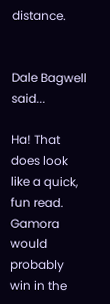distance.


Dale Bagwell said...

Ha! That does look like a quick, fun read. Gamora would probably win in the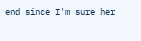end since I'm sure her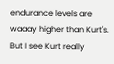endurance levels are waaay higher than Kurt's. But I see Kurt really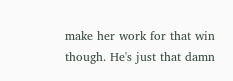make her work for that win though. He's just that damn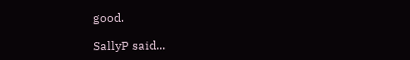good.

SallyP said...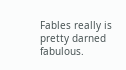Fables really is pretty darned fabulous.